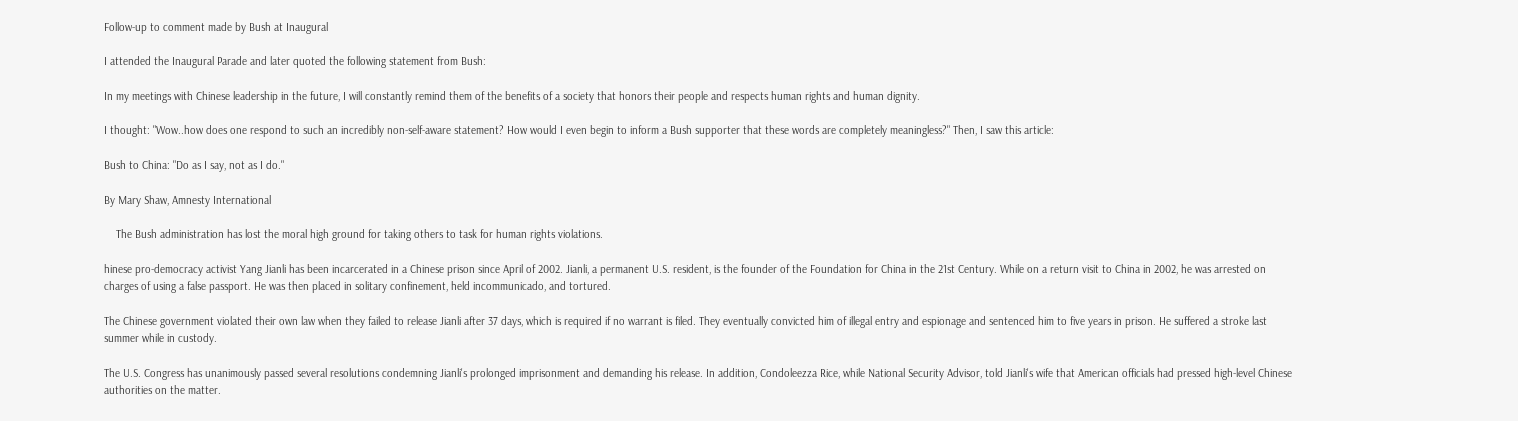Follow-up to comment made by Bush at Inaugural

I attended the Inaugural Parade and later quoted the following statement from Bush:

In my meetings with Chinese leadership in the future, I will constantly remind them of the benefits of a society that honors their people and respects human rights and human dignity.

I thought: "Wow..how does one respond to such an incredibly non-self-aware statement? How would I even begin to inform a Bush supporter that these words are completely meaningless?" Then, I saw this article:

Bush to China: "Do as I say, not as I do."

By Mary Shaw, Amnesty International

    The Bush administration has lost the moral high ground for taking others to task for human rights violations.

hinese pro-democracy activist Yang Jianli has been incarcerated in a Chinese prison since April of 2002. Jianli, a permanent U.S. resident, is the founder of the Foundation for China in the 21st Century. While on a return visit to China in 2002, he was arrested on charges of using a false passport. He was then placed in solitary confinement, held incommunicado, and tortured.

The Chinese government violated their own law when they failed to release Jianli after 37 days, which is required if no warrant is filed. They eventually convicted him of illegal entry and espionage and sentenced him to five years in prison. He suffered a stroke last summer while in custody.

The U.S. Congress has unanimously passed several resolutions condemning Jianli's prolonged imprisonment and demanding his release. In addition, Condoleezza Rice, while National Security Advisor, told Jianli's wife that American officials had pressed high-level Chinese authorities on the matter.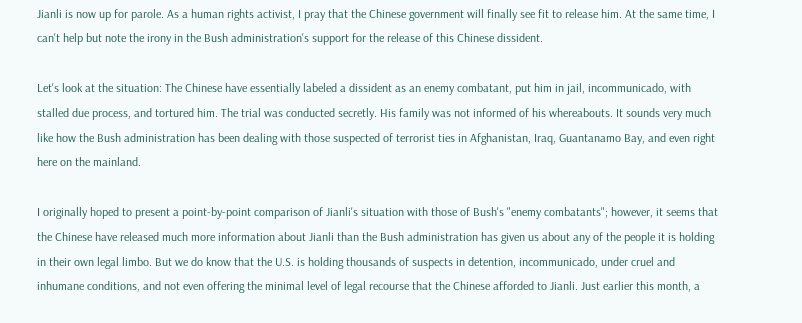Jianli is now up for parole. As a human rights activist, I pray that the Chinese government will finally see fit to release him. At the same time, I can't help but note the irony in the Bush administration's support for the release of this Chinese dissident.

Let's look at the situation: The Chinese have essentially labeled a dissident as an enemy combatant, put him in jail, incommunicado, with stalled due process, and tortured him. The trial was conducted secretly. His family was not informed of his whereabouts. It sounds very much like how the Bush administration has been dealing with those suspected of terrorist ties in Afghanistan, Iraq, Guantanamo Bay, and even right here on the mainland.

I originally hoped to present a point-by-point comparison of Jianli's situation with those of Bush's "enemy combatants"; however, it seems that the Chinese have released much more information about Jianli than the Bush administration has given us about any of the people it is holding in their own legal limbo. But we do know that the U.S. is holding thousands of suspects in detention, incommunicado, under cruel and inhumane conditions, and not even offering the minimal level of legal recourse that the Chinese afforded to Jianli. Just earlier this month, a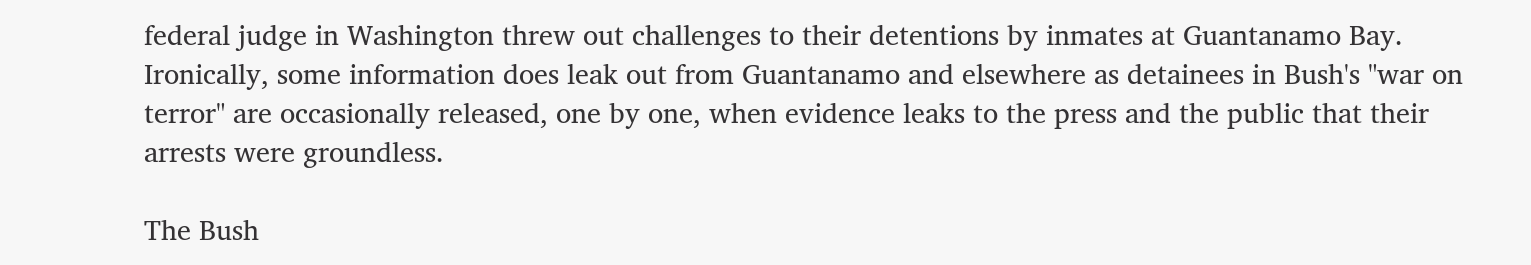federal judge in Washington threw out challenges to their detentions by inmates at Guantanamo Bay. Ironically, some information does leak out from Guantanamo and elsewhere as detainees in Bush's "war on terror" are occasionally released, one by one, when evidence leaks to the press and the public that their arrests were groundless.

The Bush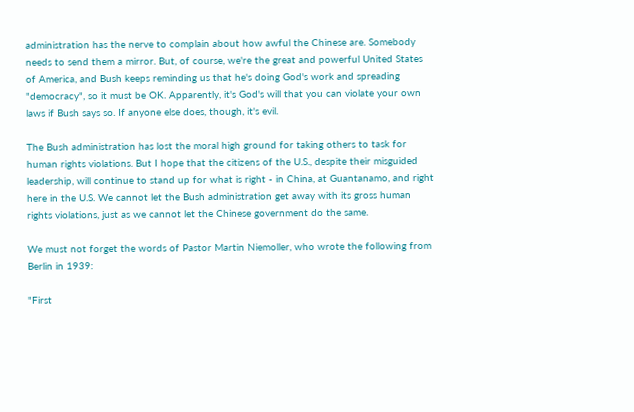administration has the nerve to complain about how awful the Chinese are. Somebody needs to send them a mirror. But, of course, we're the great and powerful United States of America, and Bush keeps reminding us that he's doing God's work and spreading "democracy", so it must be OK. Apparently, it's God's will that you can violate your own laws if Bush says so. If anyone else does, though, it's evil.

The Bush administration has lost the moral high ground for taking others to task for human rights violations. But I hope that the citizens of the U.S., despite their misguided leadership, will continue to stand up for what is right - in China, at Guantanamo, and right here in the U.S. We cannot let the Bush administration get away with its gross human rights violations, just as we cannot let the Chinese government do the same.

We must not forget the words of Pastor Martin Niemoller, who wrote the following from Berlin in 1939:

"First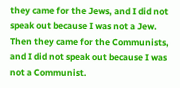they came for the Jews, and I did not speak out because I was not a Jew. Then they came for the Communists, and I did not speak out because I was not a Communist.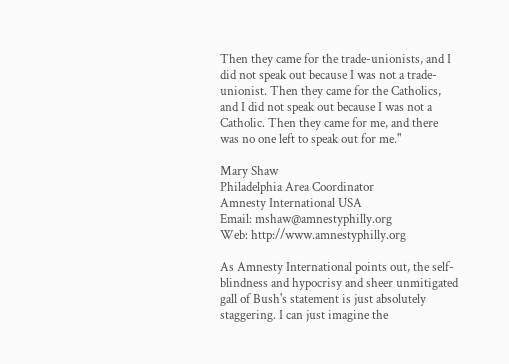Then they came for the trade-unionists, and I did not speak out because I was not a trade-unionist. Then they came for the Catholics, and I did not speak out because I was not a Catholic. Then they came for me, and there was no one left to speak out for me."

Mary Shaw
Philadelphia Area Coordinator
Amnesty International USA
Email: mshaw@amnestyphilly.org
Web: http://www.amnestyphilly.org

As Amnesty International points out, the self-blindness and hypocrisy and sheer unmitigated gall of Bush's statement is just absolutely staggering. I can just imagine the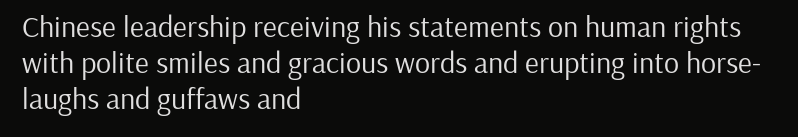Chinese leadership receiving his statements on human rights with polite smiles and gracious words and erupting into horse-laughs and guffaws and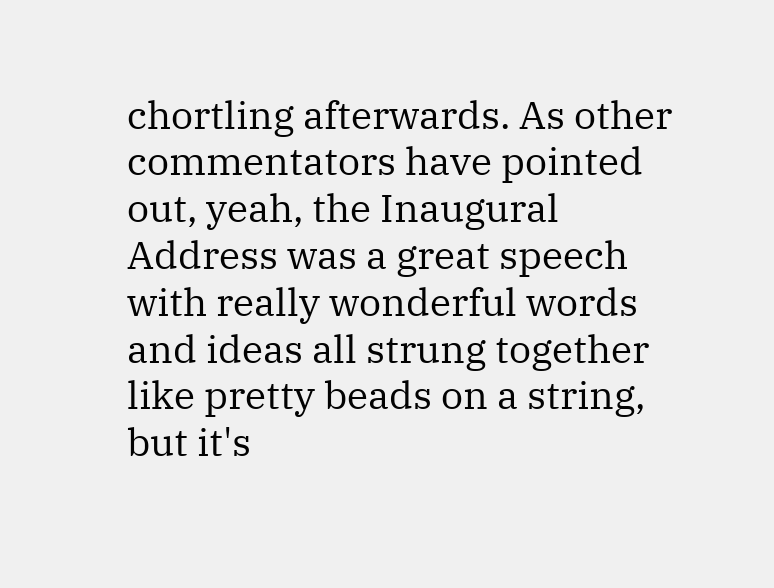chortling afterwards. As other commentators have pointed out, yeah, the Inaugural Address was a great speech with really wonderful words and ideas all strung together like pretty beads on a string, but it's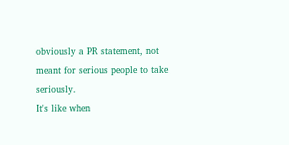obviously a PR statement, not meant for serious people to take seriously.
It's like when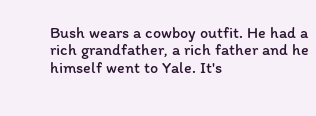Bush wears a cowboy outfit. He had a rich grandfather, a rich father and he himself went to Yale. It's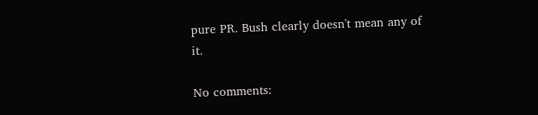pure PR. Bush clearly doesn't mean any of it.

No comments: